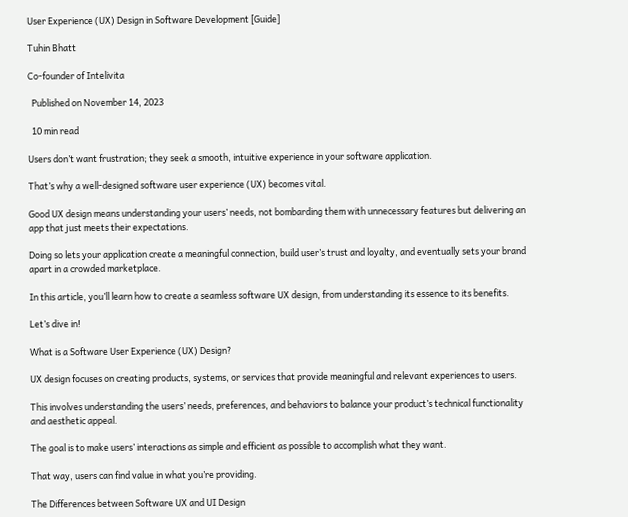User Experience (UX) Design in Software Development [Guide]

Tuhin Bhatt

Co-founder of Intelivita

  Published on November 14, 2023

  10 min read

Users don’t want frustration; they seek a smooth, intuitive experience in your software application.

That’s why a well-designed software user experience (UX) becomes vital.

Good UX design means understanding your users’ needs, not bombarding them with unnecessary features but delivering an app that just meets their expectations.

Doing so lets your application create a meaningful connection, build user’s trust and loyalty, and eventually sets your brand apart in a crowded marketplace.

In this article, you’ll learn how to create a seamless software UX design, from understanding its essence to its benefits.

Let’s dive in!

What is a Software User Experience (UX) Design?

UX design focuses on creating products, systems, or services that provide meaningful and relevant experiences to users.

This involves understanding the users’ needs, preferences, and behaviors to balance your product’s technical functionality and aesthetic appeal.

The goal is to make users’ interactions as simple and efficient as possible to accomplish what they want.

That way, users can find value in what you’re providing.

The Differences between Software UX and UI Design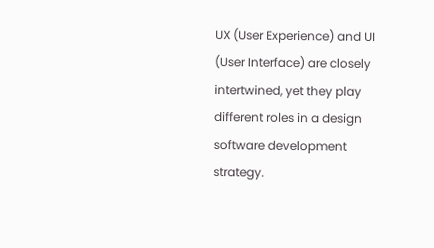UX (User Experience) and UI (User Interface) are closely intertwined, yet they play different roles in a design software development strategy.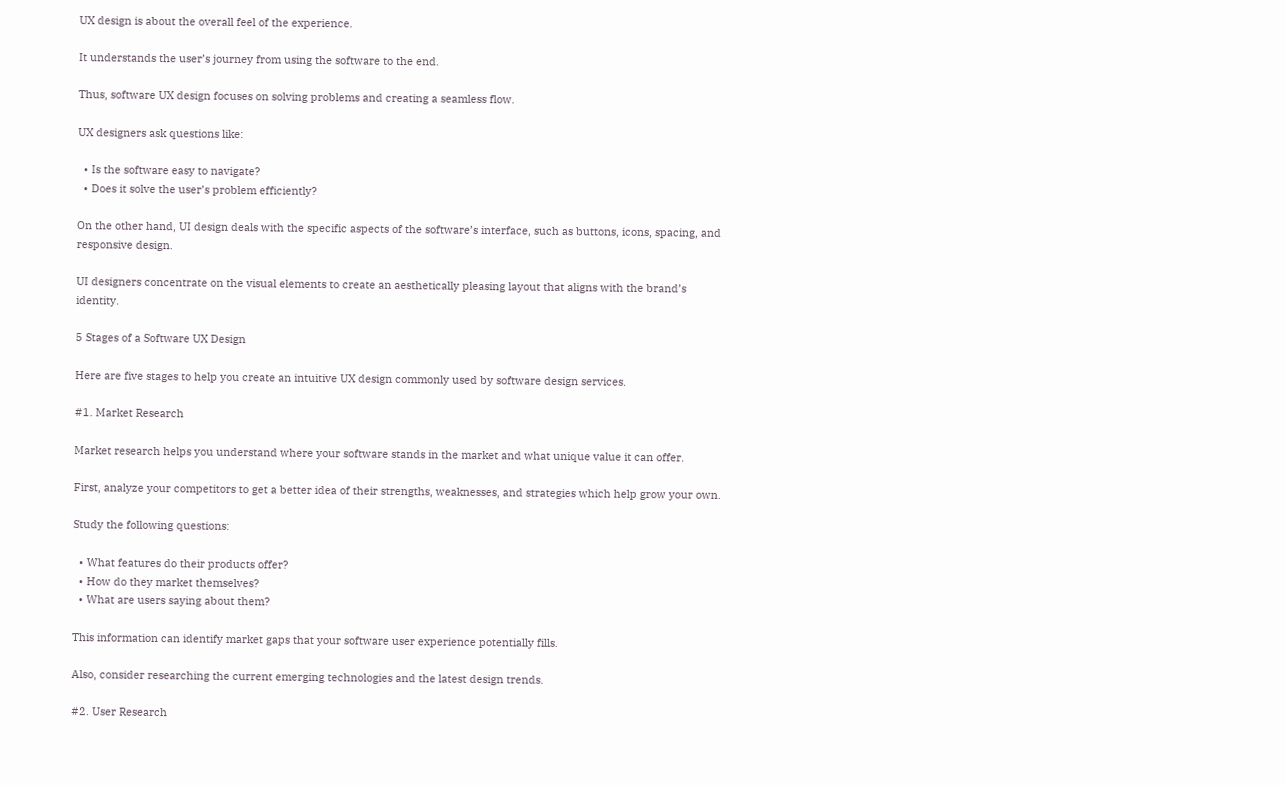UX design is about the overall feel of the experience.

It understands the user’s journey from using the software to the end.

Thus, software UX design focuses on solving problems and creating a seamless flow.

UX designers ask questions like:

  • Is the software easy to navigate?
  • Does it solve the user’s problem efficiently?

On the other hand, UI design deals with the specific aspects of the software’s interface, such as buttons, icons, spacing, and responsive design.

UI designers concentrate on the visual elements to create an aesthetically pleasing layout that aligns with the brand’s identity.

5 Stages of a Software UX Design

Here are five stages to help you create an intuitive UX design commonly used by software design services.

#1. Market Research

Market research helps you understand where your software stands in the market and what unique value it can offer.

First, analyze your competitors to get a better idea of their strengths, weaknesses, and strategies which help grow your own.

Study the following questions:

  • What features do their products offer?
  • How do they market themselves?
  • What are users saying about them?

This information can identify market gaps that your software user experience potentially fills.

Also, consider researching the current emerging technologies and the latest design trends.

#2. User Research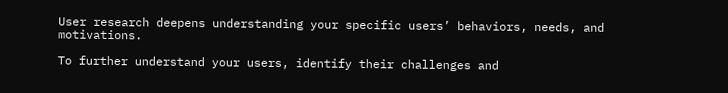User research deepens understanding your specific users’ behaviors, needs, and motivations.

To further understand your users, identify their challenges and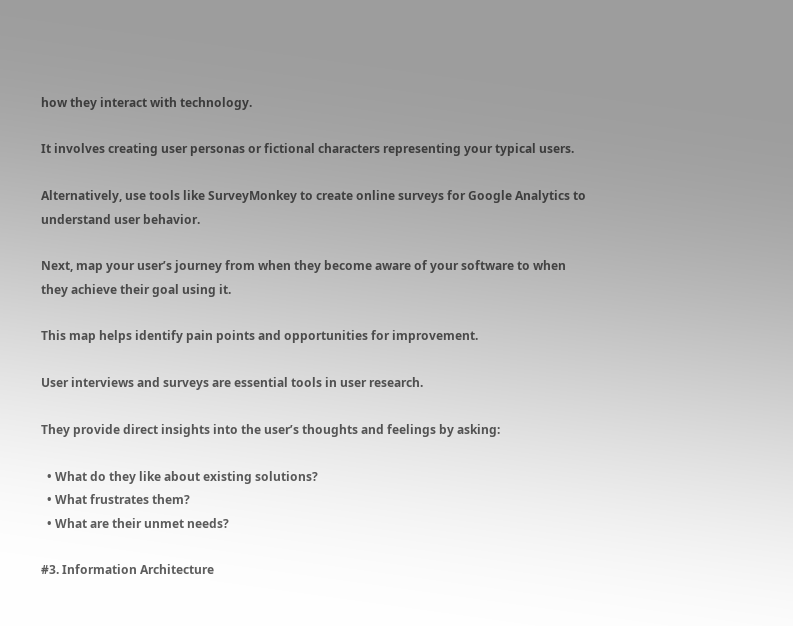how they interact with technology.

It involves creating user personas or fictional characters representing your typical users.

Alternatively, use tools like SurveyMonkey to create online surveys for Google Analytics to understand user behavior.

Next, map your user’s journey from when they become aware of your software to when they achieve their goal using it.

This map helps identify pain points and opportunities for improvement.

User interviews and surveys are essential tools in user research.

They provide direct insights into the user’s thoughts and feelings by asking:

  • What do they like about existing solutions?
  • What frustrates them?
  • What are their unmet needs?

#3. Information Architecture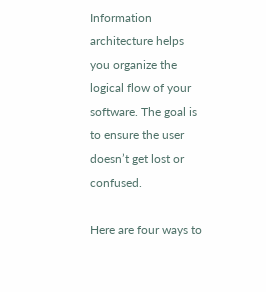Information architecture helps you organize the logical flow of your software. The goal is to ensure the user doesn’t get lost or confused.

Here are four ways to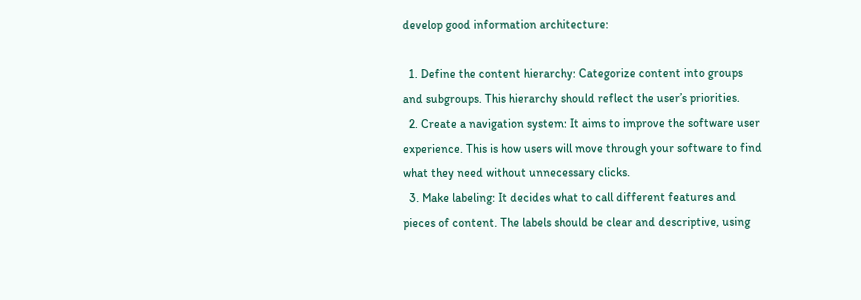develop good information architecture:

  1. Define the content hierarchy: Categorize content into groups and subgroups. This hierarchy should reflect the user’s priorities.
  2. Create a navigation system: It aims to improve the software user experience. This is how users will move through your software to find what they need without unnecessary clicks.
  3. Make labeling: It decides what to call different features and pieces of content. The labels should be clear and descriptive, using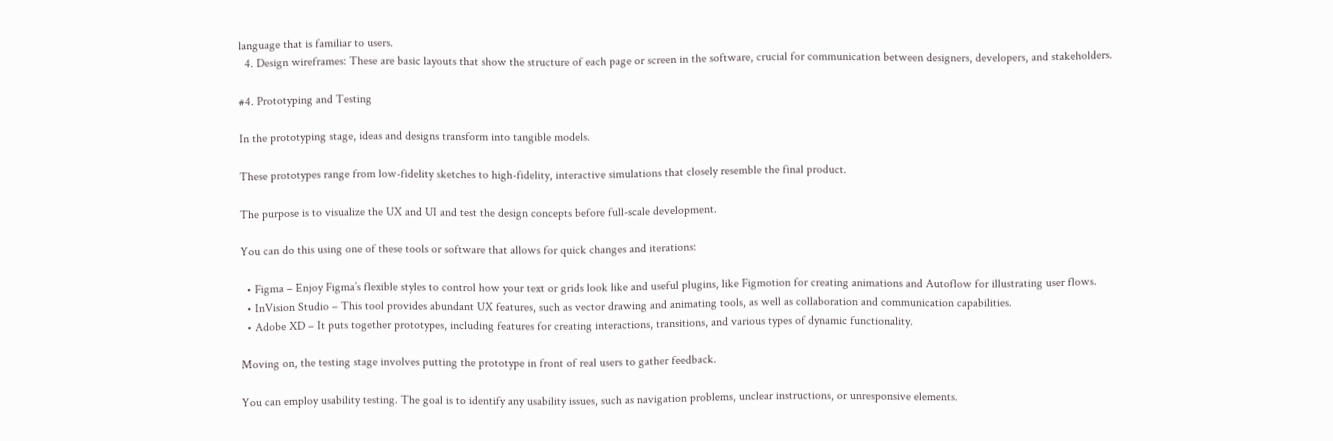language that is familiar to users.
  4. Design wireframes: These are basic layouts that show the structure of each page or screen in the software, crucial for communication between designers, developers, and stakeholders.

#4. Prototyping and Testing

In the prototyping stage, ideas and designs transform into tangible models.

These prototypes range from low-fidelity sketches to high-fidelity, interactive simulations that closely resemble the final product.

The purpose is to visualize the UX and UI and test the design concepts before full-scale development.

You can do this using one of these tools or software that allows for quick changes and iterations:

  • Figma – Enjoy Figma’s flexible styles to control how your text or grids look like and useful plugins, like Figmotion for creating animations and Autoflow for illustrating user flows.
  • InVision Studio – This tool provides abundant UX features, such as vector drawing and animating tools, as well as collaboration and communication capabilities.
  • Adobe XD – It puts together prototypes, including features for creating interactions, transitions, and various types of dynamic functionality.

Moving on, the testing stage involves putting the prototype in front of real users to gather feedback.

You can employ usability testing. The goal is to identify any usability issues, such as navigation problems, unclear instructions, or unresponsive elements.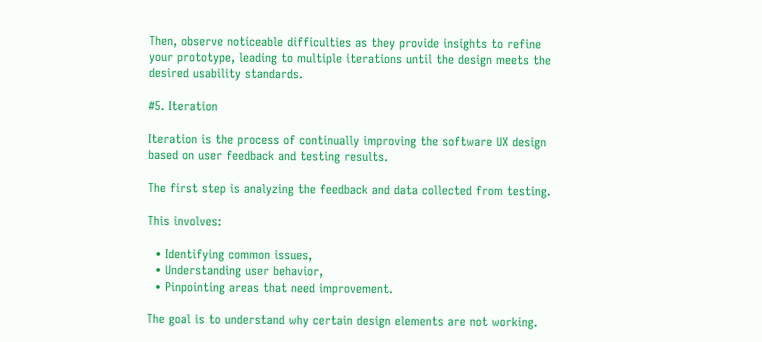Then, observe noticeable difficulties as they provide insights to refine your prototype, leading to multiple iterations until the design meets the desired usability standards.

#5. Iteration

Iteration is the process of continually improving the software UX design based on user feedback and testing results.

The first step is analyzing the feedback and data collected from testing.

This involves:

  • Identifying common issues,
  • Understanding user behavior,
  • Pinpointing areas that need improvement.

The goal is to understand why certain design elements are not working.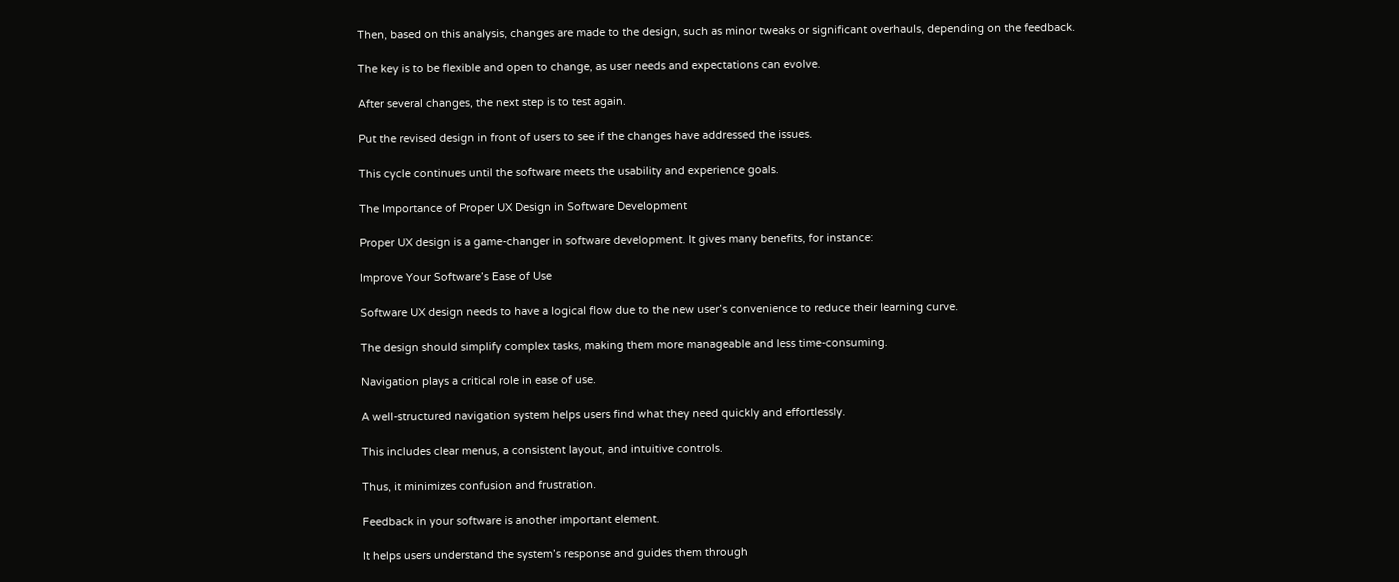Then, based on this analysis, changes are made to the design, such as minor tweaks or significant overhauls, depending on the feedback.

The key is to be flexible and open to change, as user needs and expectations can evolve.

After several changes, the next step is to test again.

Put the revised design in front of users to see if the changes have addressed the issues.

This cycle continues until the software meets the usability and experience goals.

The Importance of Proper UX Design in Software Development

Proper UX design is a game-changer in software development. It gives many benefits, for instance:

Improve Your Software’s Ease of Use

Software UX design needs to have a logical flow due to the new user’s convenience to reduce their learning curve.

The design should simplify complex tasks, making them more manageable and less time-consuming.

Navigation plays a critical role in ease of use.

A well-structured navigation system helps users find what they need quickly and effortlessly.

This includes clear menus, a consistent layout, and intuitive controls.

Thus, it minimizes confusion and frustration.

Feedback in your software is another important element.

It helps users understand the system’s response and guides them through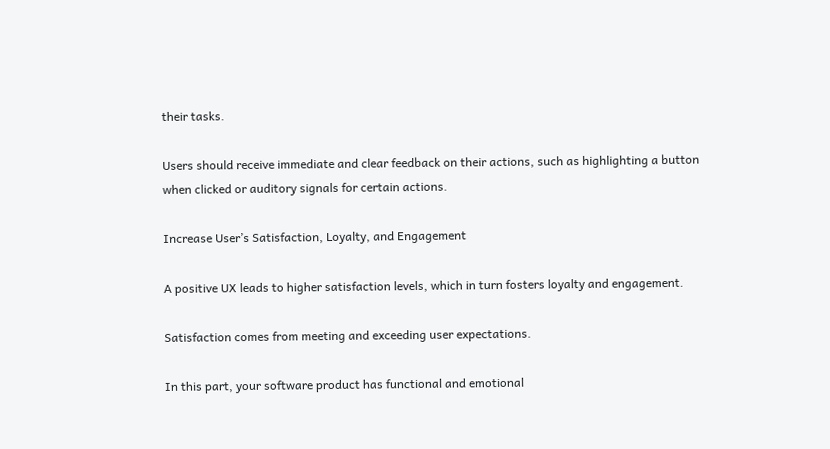their tasks.

Users should receive immediate and clear feedback on their actions, such as highlighting a button when clicked or auditory signals for certain actions.

Increase User’s Satisfaction, Loyalty, and Engagement

A positive UX leads to higher satisfaction levels, which in turn fosters loyalty and engagement.

Satisfaction comes from meeting and exceeding user expectations.

In this part, your software product has functional and emotional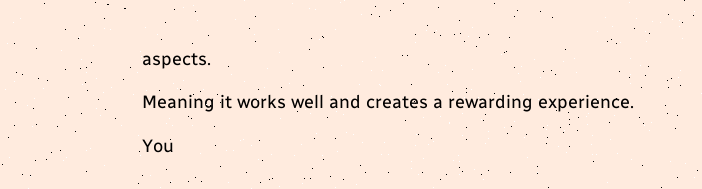aspects.

Meaning it works well and creates a rewarding experience.

You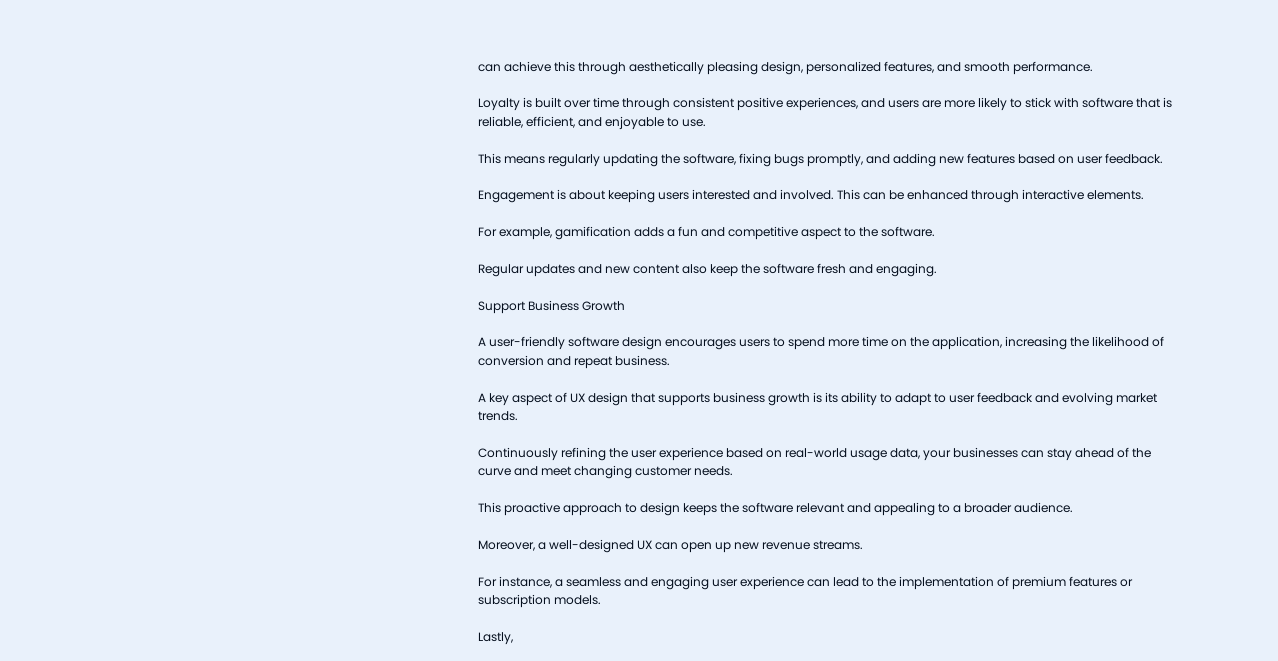can achieve this through aesthetically pleasing design, personalized features, and smooth performance.

Loyalty is built over time through consistent positive experiences, and users are more likely to stick with software that is reliable, efficient, and enjoyable to use.

This means regularly updating the software, fixing bugs promptly, and adding new features based on user feedback.

Engagement is about keeping users interested and involved. This can be enhanced through interactive elements.

For example, gamification adds a fun and competitive aspect to the software.

Regular updates and new content also keep the software fresh and engaging.

Support Business Growth

A user-friendly software design encourages users to spend more time on the application, increasing the likelihood of conversion and repeat business.

A key aspect of UX design that supports business growth is its ability to adapt to user feedback and evolving market trends.

Continuously refining the user experience based on real-world usage data, your businesses can stay ahead of the curve and meet changing customer needs.

This proactive approach to design keeps the software relevant and appealing to a broader audience.

Moreover, a well-designed UX can open up new revenue streams.

For instance, a seamless and engaging user experience can lead to the implementation of premium features or subscription models.

Lastly,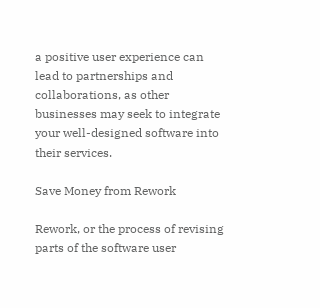a positive user experience can lead to partnerships and collaborations, as other businesses may seek to integrate your well-designed software into their services.

Save Money from Rework

Rework, or the process of revising parts of the software user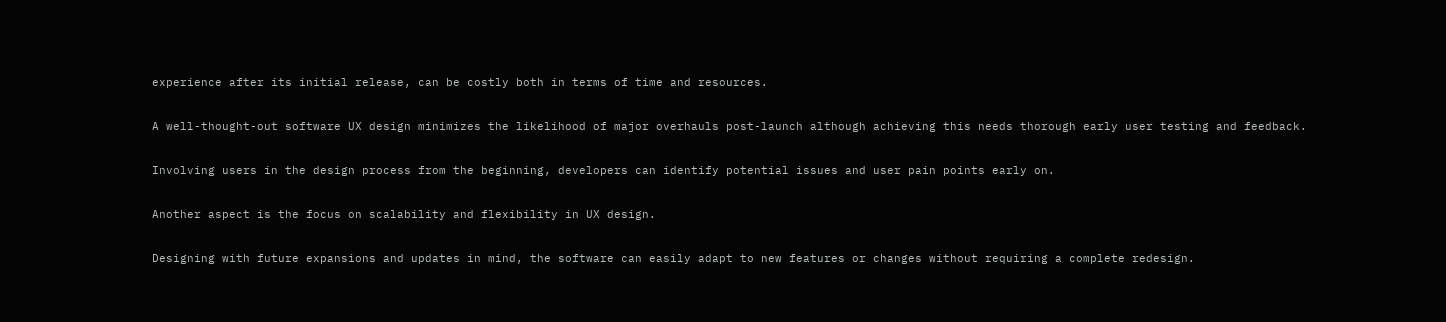experience after its initial release, can be costly both in terms of time and resources.

A well-thought-out software UX design minimizes the likelihood of major overhauls post-launch although achieving this needs thorough early user testing and feedback.

Involving users in the design process from the beginning, developers can identify potential issues and user pain points early on.

Another aspect is the focus on scalability and flexibility in UX design.

Designing with future expansions and updates in mind, the software can easily adapt to new features or changes without requiring a complete redesign.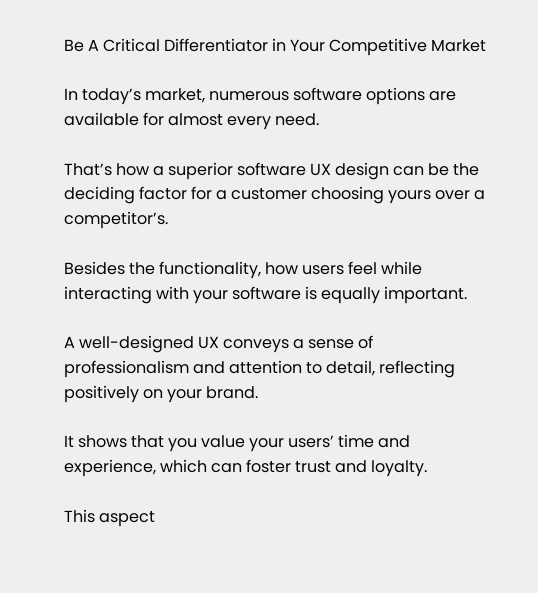Be A Critical Differentiator in Your Competitive Market

In today’s market, numerous software options are available for almost every need.

That’s how a superior software UX design can be the deciding factor for a customer choosing yours over a competitor’s.

Besides the functionality, how users feel while interacting with your software is equally important.

A well-designed UX conveys a sense of professionalism and attention to detail, reflecting positively on your brand.

It shows that you value your users’ time and experience, which can foster trust and loyalty.

This aspect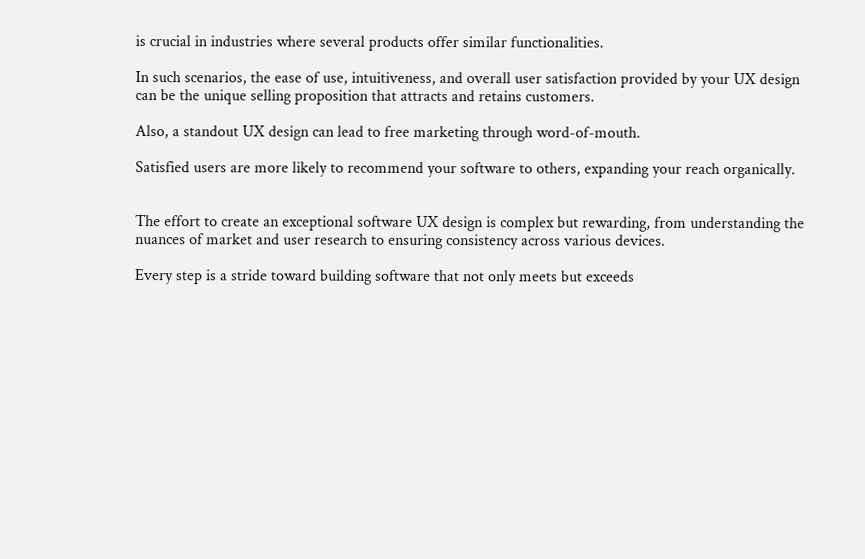is crucial in industries where several products offer similar functionalities.

In such scenarios, the ease of use, intuitiveness, and overall user satisfaction provided by your UX design can be the unique selling proposition that attracts and retains customers.

Also, a standout UX design can lead to free marketing through word-of-mouth.

Satisfied users are more likely to recommend your software to others, expanding your reach organically.


The effort to create an exceptional software UX design is complex but rewarding, from understanding the nuances of market and user research to ensuring consistency across various devices.

Every step is a stride toward building software that not only meets but exceeds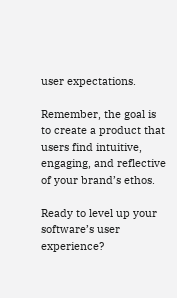user expectations.

Remember, the goal is to create a product that users find intuitive, engaging, and reflective of your brand’s ethos.

Ready to level up your software’s user experience?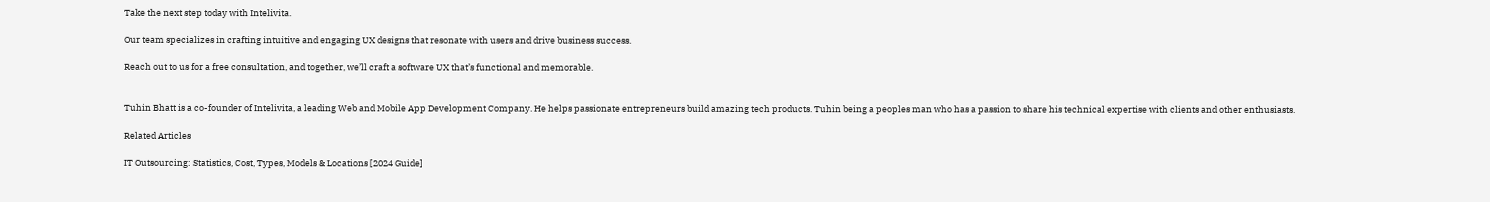Take the next step today with Intelivita.

Our team specializes in crafting intuitive and engaging UX designs that resonate with users and drive business success.

Reach out to us for a free consultation, and together, we’ll craft a software UX that’s functional and memorable.


Tuhin Bhatt is a co-founder of Intelivita, a leading Web and Mobile App Development Company. He helps passionate entrepreneurs build amazing tech products. Tuhin being a peoples man who has a passion to share his technical expertise with clients and other enthusiasts.

Related Articles

IT Outsourcing: Statistics, Cost, Types, Models & Locations [2024 Guide]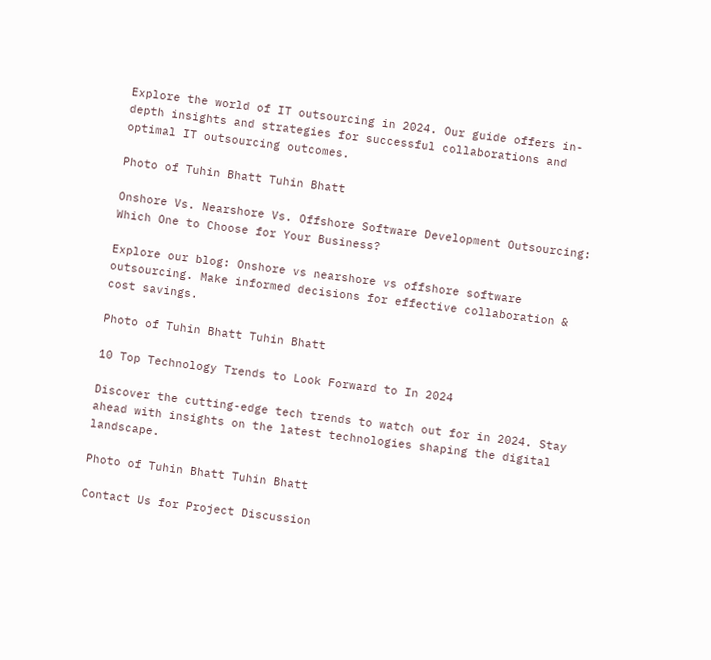Explore the world of IT outsourcing in 2024. Our guide offers in-depth insights and strategies for successful collaborations and optimal IT outsourcing outcomes.

Photo of Tuhin Bhatt Tuhin Bhatt

Onshore Vs. Nearshore Vs. Offshore Software Development Outsourcing: Which One to Choose for Your Business?

Explore our blog: Onshore vs nearshore vs offshore software outsourcing. Make informed decisions for effective collaboration & cost savings.

Photo of Tuhin Bhatt Tuhin Bhatt

10 Top Technology Trends to Look Forward to In 2024

Discover the cutting-edge tech trends to watch out for in 2024. Stay ahead with insights on the latest technologies shaping the digital landscape.

Photo of Tuhin Bhatt Tuhin Bhatt

Contact Us for Project Discussion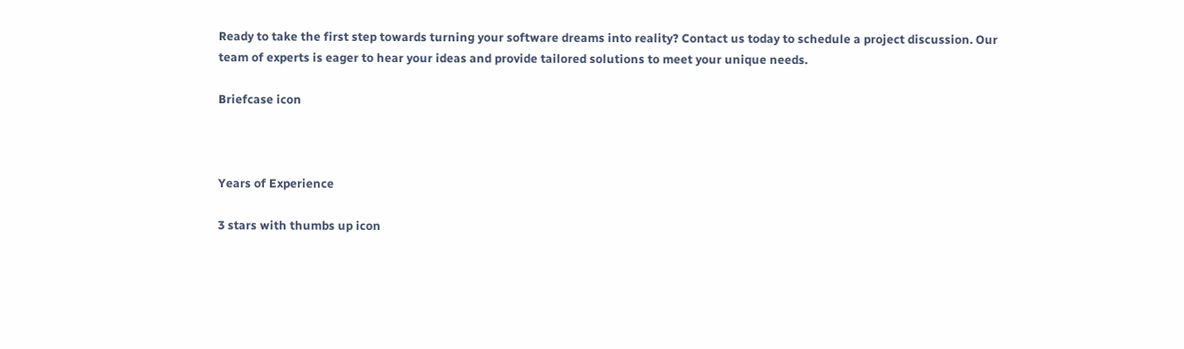Ready to take the first step towards turning your software dreams into reality? Contact us today to schedule a project discussion. Our team of experts is eager to hear your ideas and provide tailored solutions to meet your unique needs.

Briefcase icon



Years of Experience

3 stars with thumbs up icon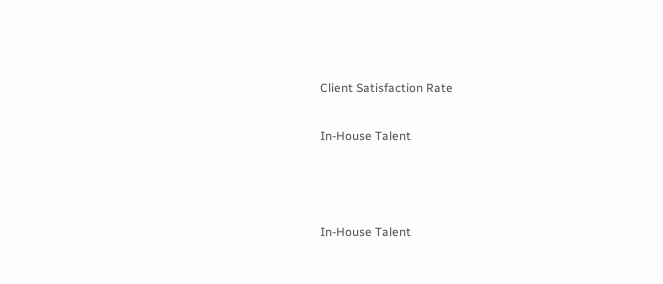Client Satisfaction Rate

In-House Talent



In-House Talent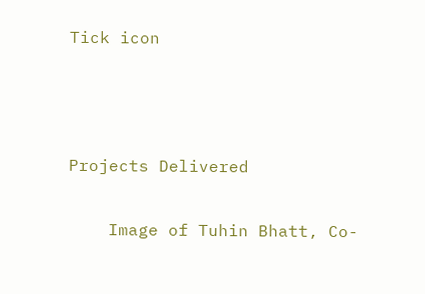Tick icon



Projects Delivered

    Image of Tuhin Bhatt, Co-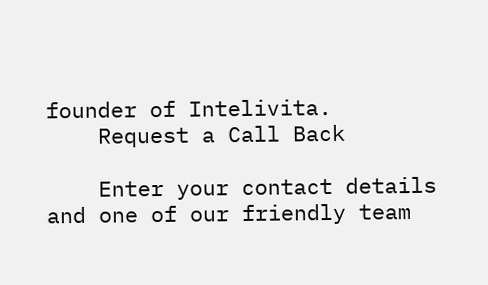founder of Intelivita.
    Request a Call Back

    Enter your contact details and one of our friendly team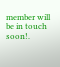member will be in touch soon!.